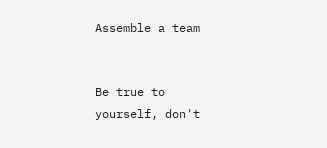Assemble a team


Be true to yourself, don't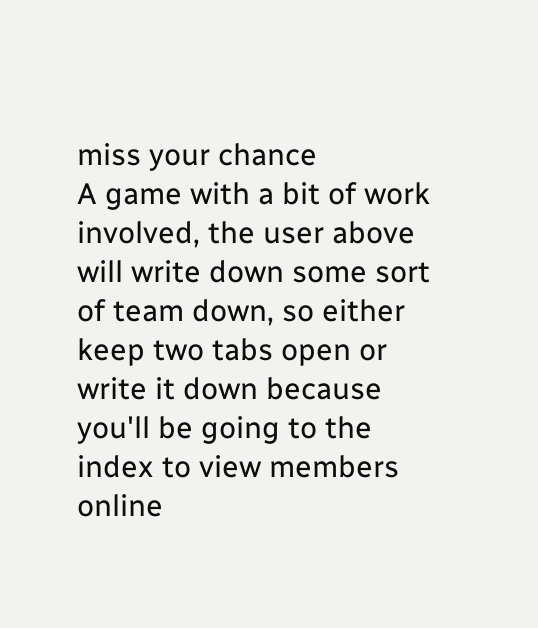miss your chance
A game with a bit of work involved, the user above will write down some sort of team down, so either keep two tabs open or write it down because you'll be going to the index to view members online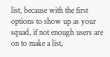list, because with the first options to show up as your squad, if not enough users are on to make a list,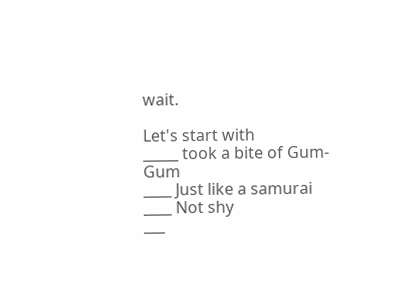wait.

Let's start with
_____ took a bite of Gum-Gum
____ Just like a samurai
____ Not shy
___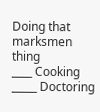Doing that marksmen thing
____ Cooking
_____ Doctoring